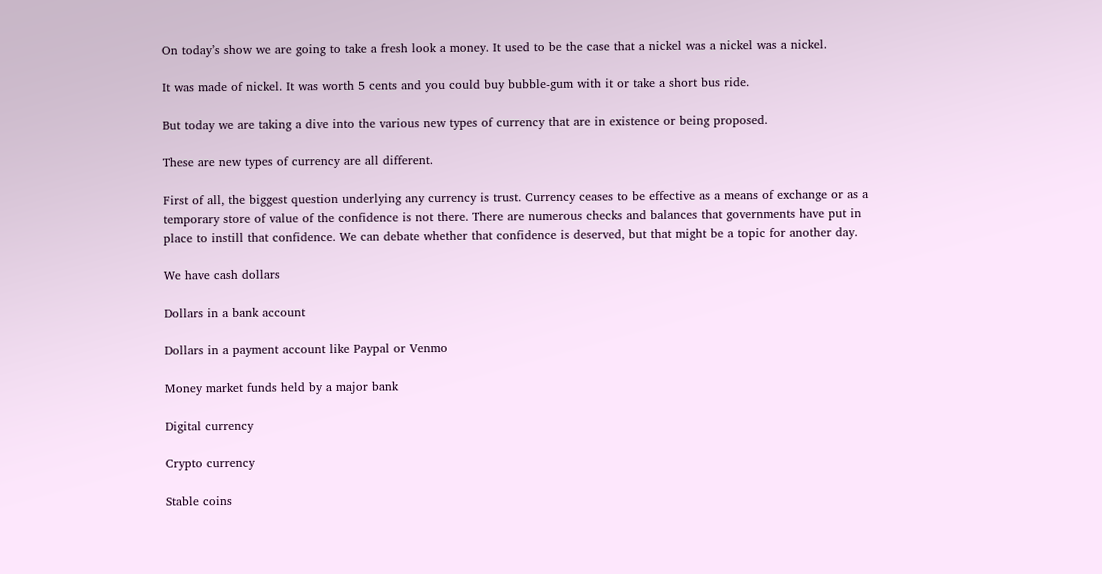On today’s show we are going to take a fresh look a money. It used to be the case that a nickel was a nickel was a nickel.

It was made of nickel. It was worth 5 cents and you could buy bubble-gum with it or take a short bus ride.

But today we are taking a dive into the various new types of currency that are in existence or being proposed.

These are new types of currency are all different.

First of all, the biggest question underlying any currency is trust. Currency ceases to be effective as a means of exchange or as a temporary store of value of the confidence is not there. There are numerous checks and balances that governments have put in place to instill that confidence. We can debate whether that confidence is deserved, but that might be a topic for another day.

We have cash dollars

Dollars in a bank account

Dollars in a payment account like Paypal or Venmo

Money market funds held by a major bank

Digital currency

Crypto currency

Stable coins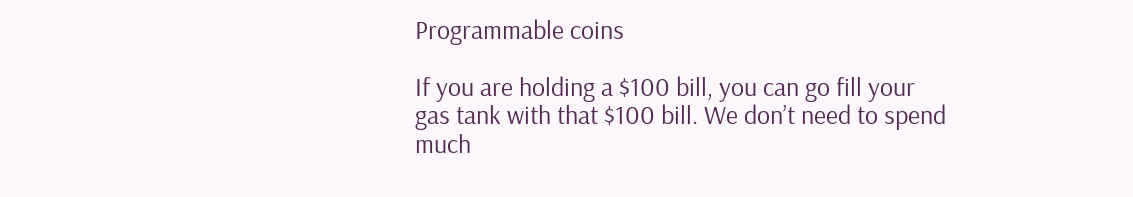Programmable coins

If you are holding a $100 bill, you can go fill your gas tank with that $100 bill. We don’t need to spend much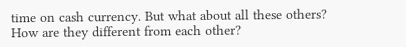time on cash currency. But what about all these others? How are they different from each other?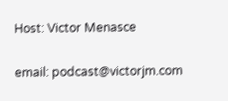Host: Victor Menasce

email: podcast@victorjm.com